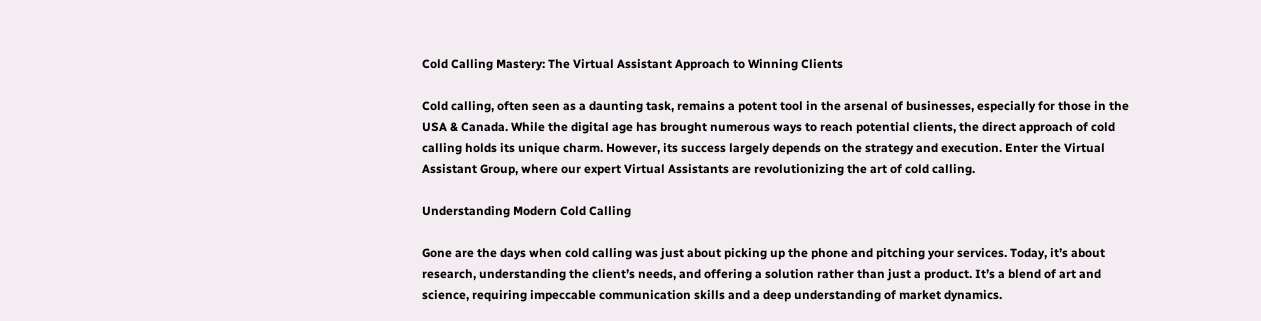Cold Calling Mastery: The Virtual Assistant Approach to Winning Clients

Cold calling, often seen as a daunting task, remains a potent tool in the arsenal of businesses, especially for those in the USA & Canada. While the digital age has brought numerous ways to reach potential clients, the direct approach of cold calling holds its unique charm. However, its success largely depends on the strategy and execution. Enter the Virtual Assistant Group, where our expert Virtual Assistants are revolutionizing the art of cold calling.

Understanding Modern Cold Calling

Gone are the days when cold calling was just about picking up the phone and pitching your services. Today, it’s about research, understanding the client’s needs, and offering a solution rather than just a product. It’s a blend of art and science, requiring impeccable communication skills and a deep understanding of market dynamics.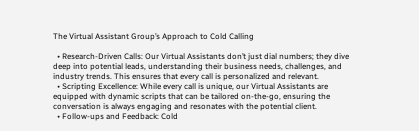The Virtual Assistant Group’s Approach to Cold Calling

  • Research-Driven Calls: Our Virtual Assistants don’t just dial numbers; they dive deep into potential leads, understanding their business needs, challenges, and industry trends. This ensures that every call is personalized and relevant.
  • Scripting Excellence: While every call is unique, our Virtual Assistants are equipped with dynamic scripts that can be tailored on-the-go, ensuring the conversation is always engaging and resonates with the potential client.
  • Follow-ups and Feedback: Cold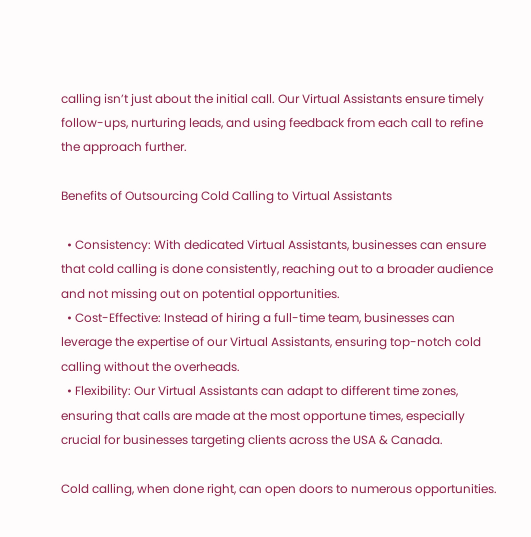calling isn’t just about the initial call. Our Virtual Assistants ensure timely follow-ups, nurturing leads, and using feedback from each call to refine the approach further.

Benefits of Outsourcing Cold Calling to Virtual Assistants

  • Consistency: With dedicated Virtual Assistants, businesses can ensure that cold calling is done consistently, reaching out to a broader audience and not missing out on potential opportunities.
  • Cost-Effective: Instead of hiring a full-time team, businesses can leverage the expertise of our Virtual Assistants, ensuring top-notch cold calling without the overheads.
  • Flexibility: Our Virtual Assistants can adapt to different time zones, ensuring that calls are made at the most opportune times, especially crucial for businesses targeting clients across the USA & Canada.

Cold calling, when done right, can open doors to numerous opportunities.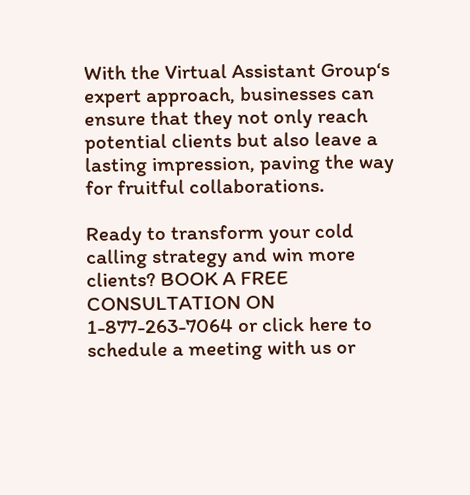With the Virtual Assistant Group‘s expert approach, businesses can ensure that they not only reach potential clients but also leave a lasting impression, paving the way for fruitful collaborations.

Ready to transform your cold calling strategy and win more clients? BOOK A FREE CONSULTATION ON 1-877-263-7064 or click here to schedule a meeting with us or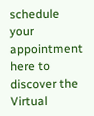schedule your appointment here to discover the Virtual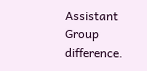Assistant Group difference.